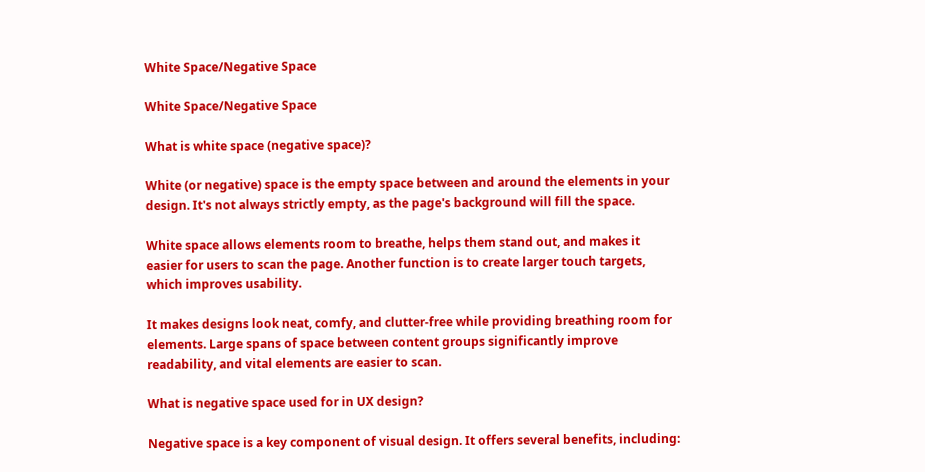White Space/Negative Space

White Space/Negative Space

What is white space (negative space)?

White (or negative) space is the empty space between and around the elements in your design. It's not always strictly empty, as the page's background will fill the space.

White space allows elements room to breathe, helps them stand out, and makes it easier for users to scan the page. Another function is to create larger touch targets, which improves usability.

It makes designs look neat, comfy, and clutter-free while providing breathing room for elements. Large spans of space between content groups significantly improve readability, and vital elements are easier to scan.

What is negative space used for in UX design?

Negative space is a key component of visual design. It offers several benefits, including: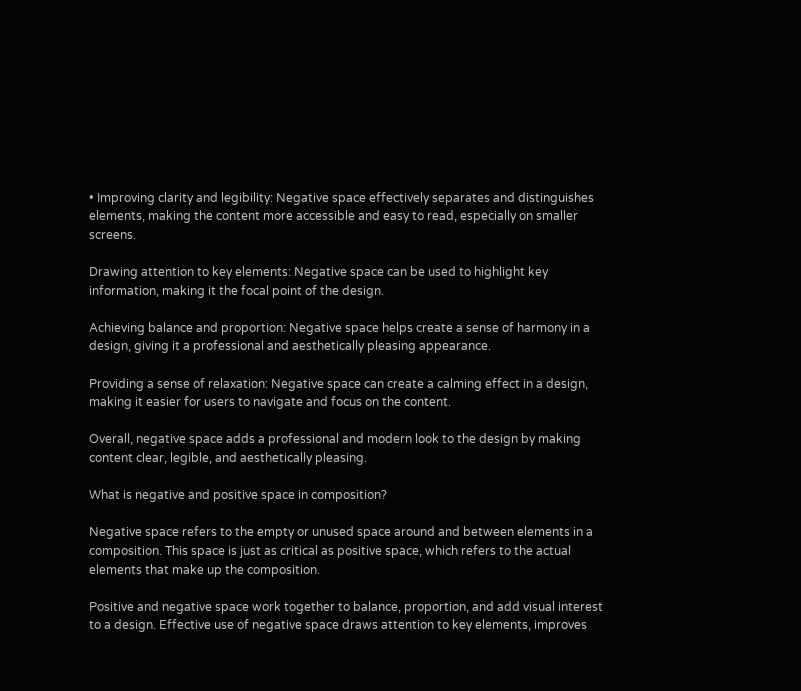• Improving clarity and legibility: Negative space effectively separates and distinguishes elements, making the content more accessible and easy to read, especially on smaller screens.

Drawing attention to key elements: Negative space can be used to highlight key information, making it the focal point of the design.

Achieving balance and proportion: Negative space helps create a sense of harmony in a design, giving it a professional and aesthetically pleasing appearance.

Providing a sense of relaxation: Negative space can create a calming effect in a design, making it easier for users to navigate and focus on the content.

Overall, negative space adds a professional and modern look to the design by making content clear, legible, and aesthetically pleasing.

What is negative and positive space in composition?

Negative space refers to the empty or unused space around and between elements in a composition. This space is just as critical as positive space, which refers to the actual elements that make up the composition.

Positive and negative space work together to balance, proportion, and add visual interest to a design. Effective use of negative space draws attention to key elements, improves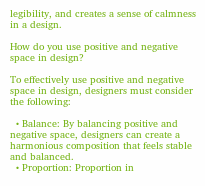legibility, and creates a sense of calmness in a design.

How do you use positive and negative space in design?

To effectively use positive and negative space in design, designers must consider the following:

  • Balance: By balancing positive and negative space, designers can create a harmonious composition that feels stable and balanced.
  • Proportion: Proportion in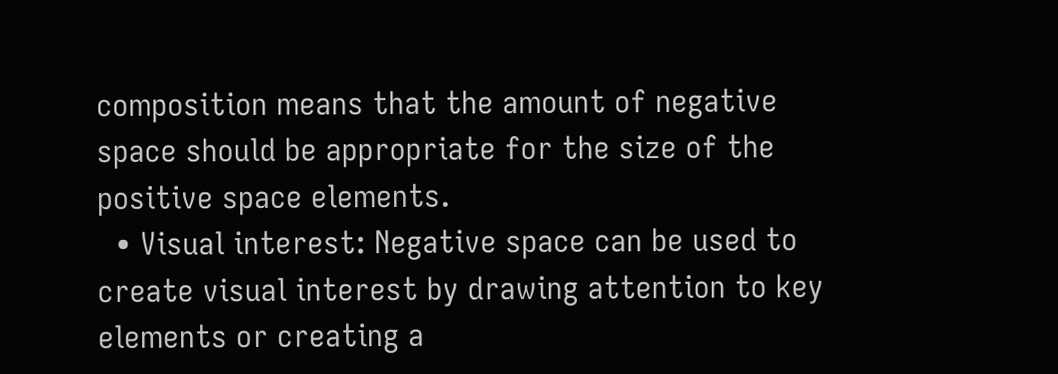composition means that the amount of negative space should be appropriate for the size of the positive space elements.
  • Visual interest: Negative space can be used to create visual interest by drawing attention to key elements or creating a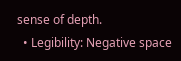sense of depth.
  • Legibility: Negative space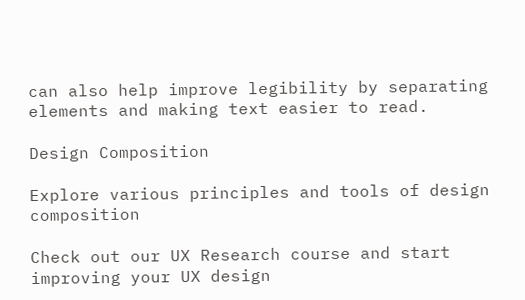can also help improve legibility by separating elements and making text easier to read.

Design Composition

Explore various principles and tools of design composition

Check out our UX Research course and start improving your UX design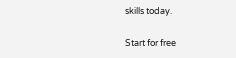skills today.

Start for free